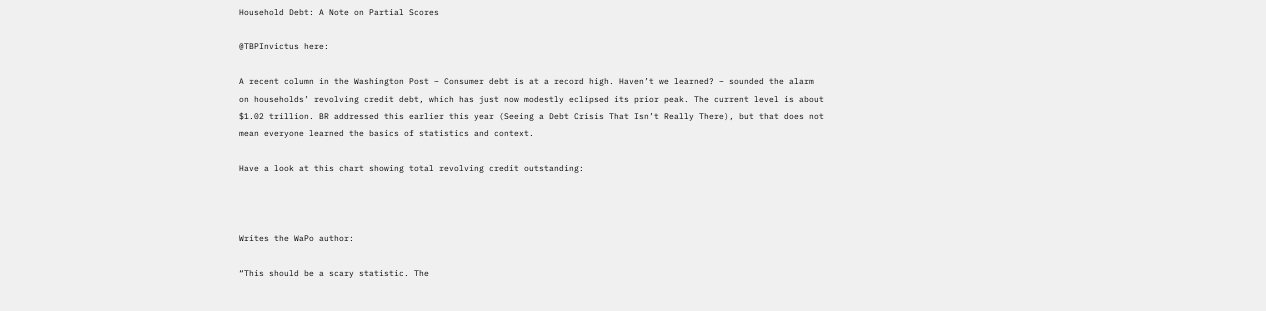Household Debt: A Note on Partial Scores

@TBPInvictus here:

A recent column in the Washington Post – Consumer debt is at a record high. Haven’t we learned? – sounded the alarm on households’ revolving credit debt, which has just now modestly eclipsed its prior peak. The current level is about $1.02 trillion. BR addressed this earlier this year (Seeing a Debt Crisis That Isn’t Really There), but that does not mean everyone learned the basics of statistics and context.

Have a look at this chart showing total revolving credit outstanding:



Writes the WaPo author:

“This should be a scary statistic. The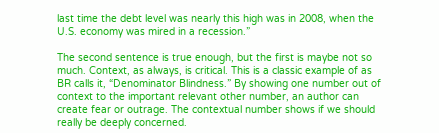last time the debt level was nearly this high was in 2008, when the U.S. economy was mired in a recession.”

The second sentence is true enough, but the first is maybe not so much. Context, as always, is critical. This is a classic example of as BR calls it, “Denominator Blindness.” By showing one number out of context to the important relevant other number, an author can create fear or outrage. The contextual number shows if we should really be deeply concerned.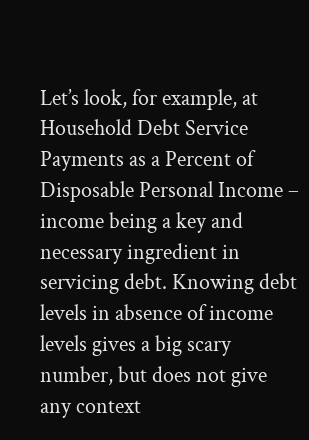Let’s look, for example, at Household Debt Service Payments as a Percent of Disposable Personal Income – income being a key and necessary ingredient in servicing debt. Knowing debt levels in absence of income levels gives a big scary number, but does not give any context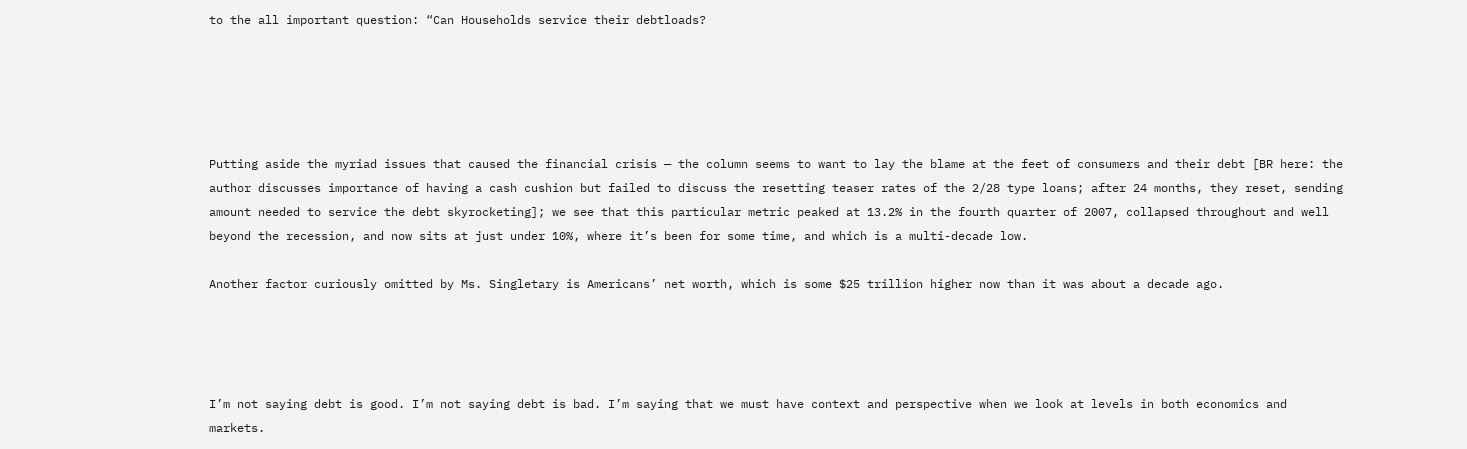to the all important question: “Can Households service their debtloads?





Putting aside the myriad issues that caused the financial crisis — the column seems to want to lay the blame at the feet of consumers and their debt [BR here: the author discusses importance of having a cash cushion but failed to discuss the resetting teaser rates of the 2/28 type loans; after 24 months, they reset, sending amount needed to service the debt skyrocketing]; we see that this particular metric peaked at 13.2% in the fourth quarter of 2007, collapsed throughout and well beyond the recession, and now sits at just under 10%, where it’s been for some time, and which is a multi-decade low.

Another factor curiously omitted by Ms. Singletary is Americans’ net worth, which is some $25 trillion higher now than it was about a decade ago.




I’m not saying debt is good. I’m not saying debt is bad. I’m saying that we must have context and perspective when we look at levels in both economics and markets.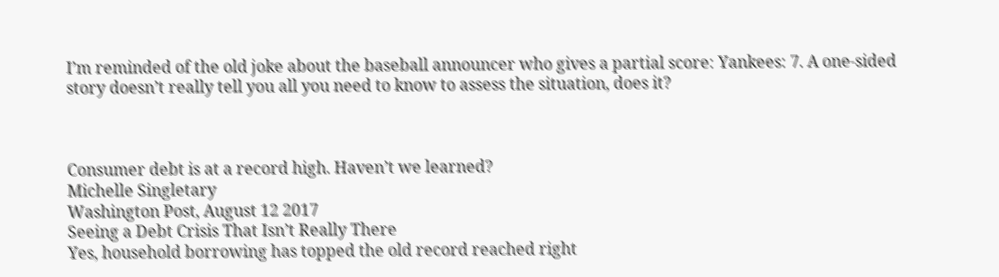I’m reminded of the old joke about the baseball announcer who gives a partial score: Yankees: 7. A one-sided story doesn’t really tell you all you need to know to assess the situation, does it?



Consumer debt is at a record high. Haven’t we learned?
Michelle Singletary
Washington Post, August 12 2017
Seeing a Debt Crisis That Isn’t Really There
Yes, household borrowing has topped the old record reached right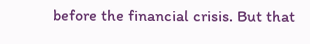before the financial crisis. But that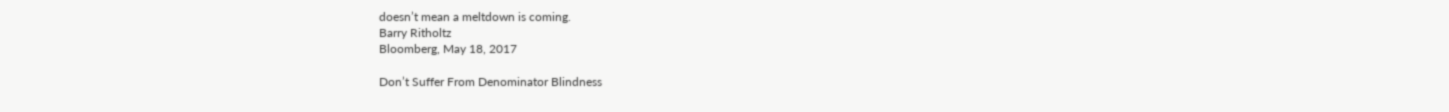doesn’t mean a meltdown is coming.
Barry Ritholtz
Bloomberg, May 18, 2017

Don’t Suffer From Denominator Blindness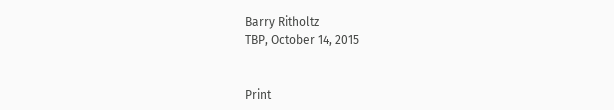Barry Ritholtz
TBP, October 14, 2015


Print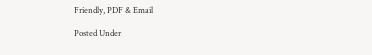Friendly, PDF & Email

Posted Under